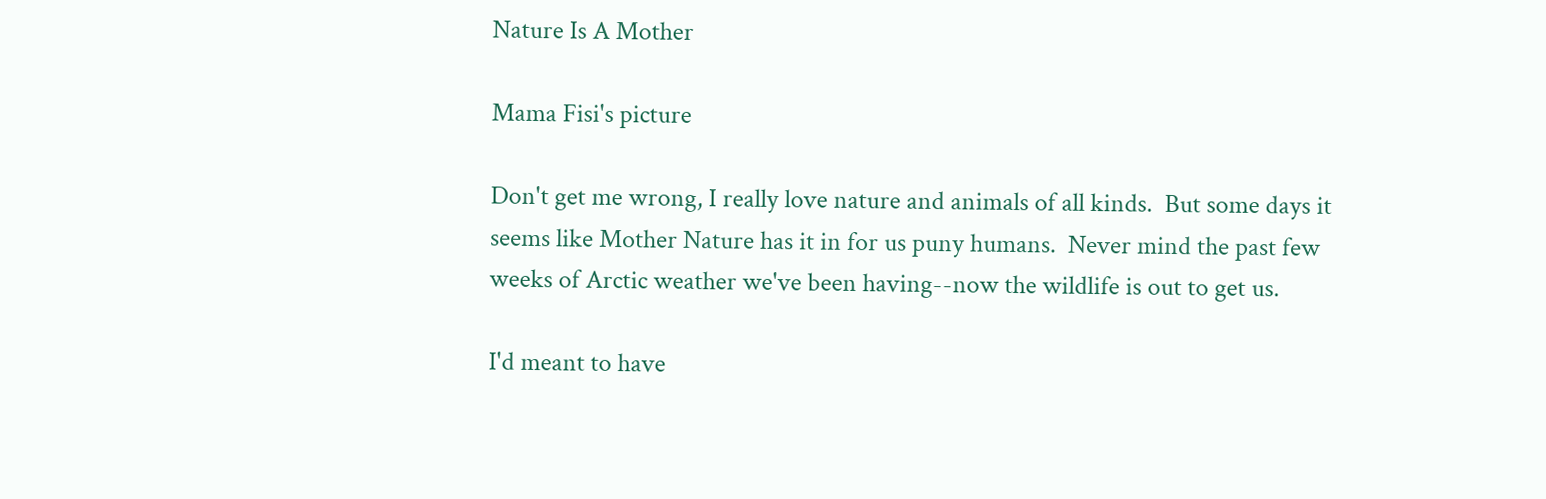Nature Is A Mother

Mama Fisi's picture

Don't get me wrong, I really love nature and animals of all kinds.  But some days it seems like Mother Nature has it in for us puny humans.  Never mind the past few weeks of Arctic weather we've been having--now the wildlife is out to get us.

I'd meant to have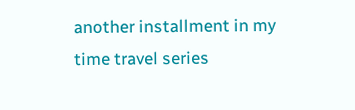another installment in my time travel series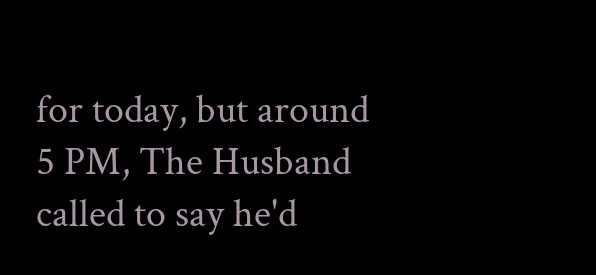for today, but around 5 PM, The Husband called to say he'd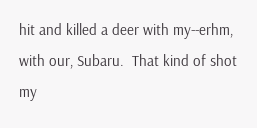hit and killed a deer with my--erhm, with our, Subaru.  That kind of shot my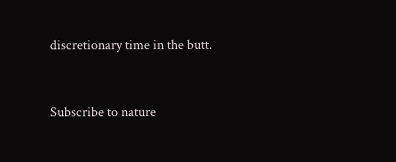discretionary time in the butt.


Subscribe to nature